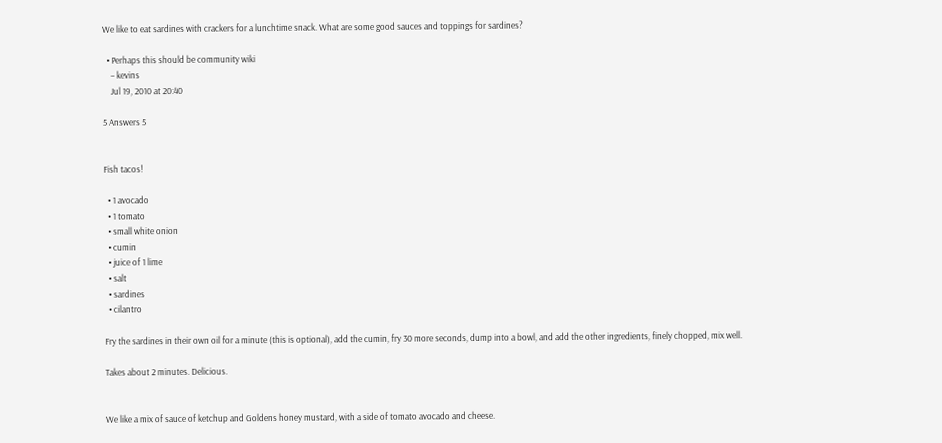We like to eat sardines with crackers for a lunchtime snack. What are some good sauces and toppings for sardines?

  • Perhaps this should be community wiki
    – kevins
    Jul 19, 2010 at 20:40

5 Answers 5


Fish tacos!

  • 1 avocado
  • 1 tomato
  • small white onion
  • cumin
  • juice of 1 lime
  • salt
  • sardines
  • cilantro

Fry the sardines in their own oil for a minute (this is optional), add the cumin, fry 30 more seconds, dump into a bowl, and add the other ingredients, finely chopped, mix well.

Takes about 2 minutes. Delicious.


We like a mix of sauce of ketchup and Goldens honey mustard, with a side of tomato avocado and cheese.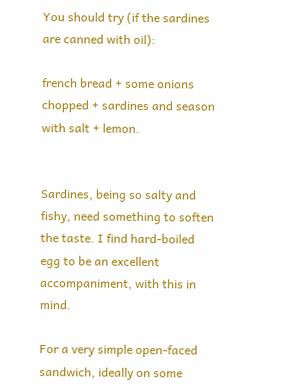You should try (if the sardines are canned with oil):

french bread + some onions chopped + sardines and season with salt + lemon.


Sardines, being so salty and fishy, need something to soften the taste. I find hard-boiled egg to be an excellent accompaniment, with this in mind.

For a very simple open-faced sandwich, ideally on some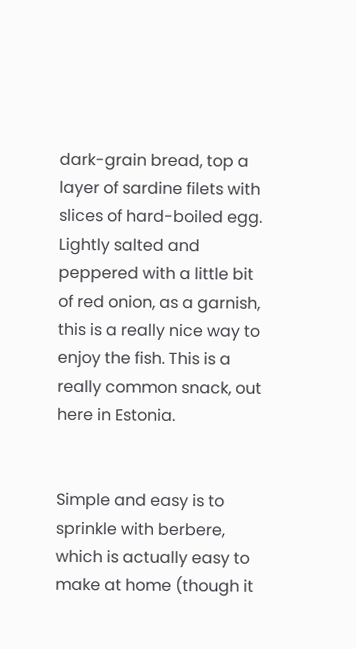dark-grain bread, top a layer of sardine filets with slices of hard-boiled egg. Lightly salted and peppered with a little bit of red onion, as a garnish, this is a really nice way to enjoy the fish. This is a really common snack, out here in Estonia.


Simple and easy is to sprinkle with berbere, which is actually easy to make at home (though it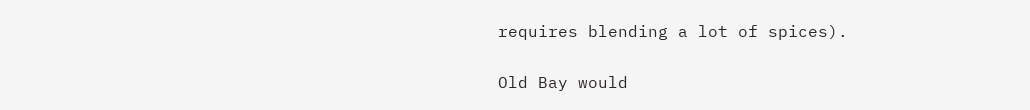requires blending a lot of spices).

Old Bay would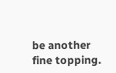be another fine topping.